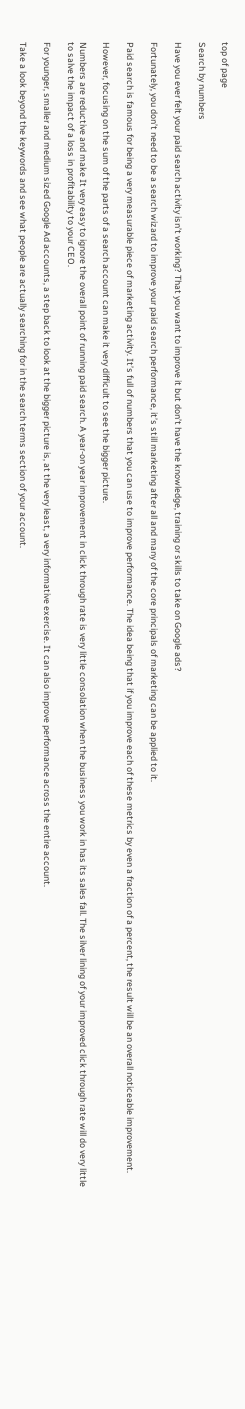top of page

Search by numbers

Have you ever felt your paid search activity isn’t working? That you want to improve it but don’t have the knowledge, training or skills to take on Google ads?

Fortunately, you don’t need to be a search wizard to improve your paid search performance, it’s still marketing after all and many of the core principals of marketing can be applied to it.

Paid search is famous for being a very measurable piece of marketing activity. It’s full of numbers that you can use to improve performance. The idea being that if you improve each of these metrics by even a fraction of a percent, the result will be an overall noticeable improvement.

However, focusing on the sum of the parts of a search account can make it very difficult to see the bigger picture.

Numbers are reductive and make It very easy to ignore the overall point of running paid search. A year-on year improvement in click through rate is very little consolation when the business you work in has its sales fall. The silver lining of your improved click through rate will do very little to salve the impact of a loss in profitability to your CEO.

For younger, smaller and medium sized Google Ad accounts, a step back to look at the bigger picture is, at the very least, a very informative exercise. It can also improve performance across the entire account.

Take a look beyond the keywords and see what people are actually searching for in the search terms section of your account.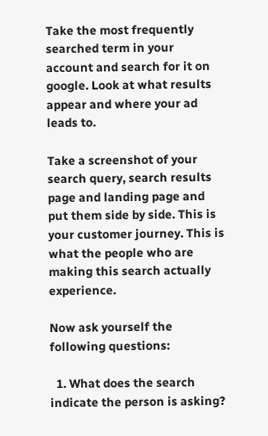Take the most frequently searched term in your account and search for it on google. Look at what results appear and where your ad leads to.

Take a screenshot of your search query, search results page and landing page and put them side by side. This is your customer journey. This is what the people who are making this search actually experience.

Now ask yourself the following questions:

  1. What does the search indicate the person is asking?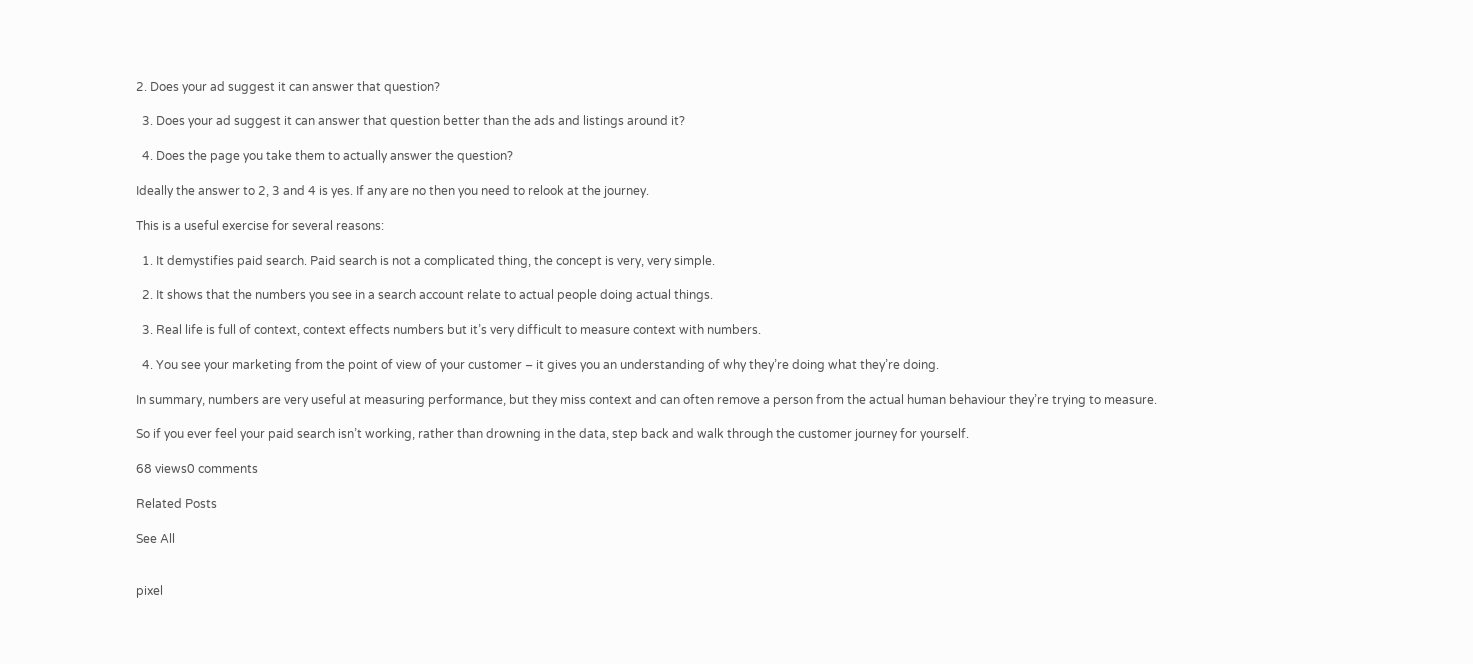2. Does your ad suggest it can answer that question?

  3. Does your ad suggest it can answer that question better than the ads and listings around it?

  4. Does the page you take them to actually answer the question?

Ideally the answer to 2, 3 and 4 is yes. If any are no then you need to relook at the journey.

This is a useful exercise for several reasons:

  1. It demystifies paid search. Paid search is not a complicated thing, the concept is very, very simple.

  2. It shows that the numbers you see in a search account relate to actual people doing actual things.

  3. Real life is full of context, context effects numbers but it’s very difficult to measure context with numbers.

  4. You see your marketing from the point of view of your customer – it gives you an understanding of why they’re doing what they’re doing.

In summary, numbers are very useful at measuring performance, but they miss context and can often remove a person from the actual human behaviour they’re trying to measure.

So if you ever feel your paid search isn’t working, rather than drowning in the data, step back and walk through the customer journey for yourself.

68 views0 comments

Related Posts

See All


pixel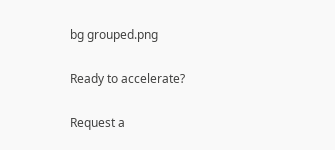bg grouped.png

Ready to accelerate?

Request a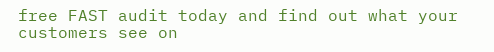free FAST audit today and find out what your customers see on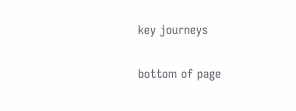key journeys

bottom of page